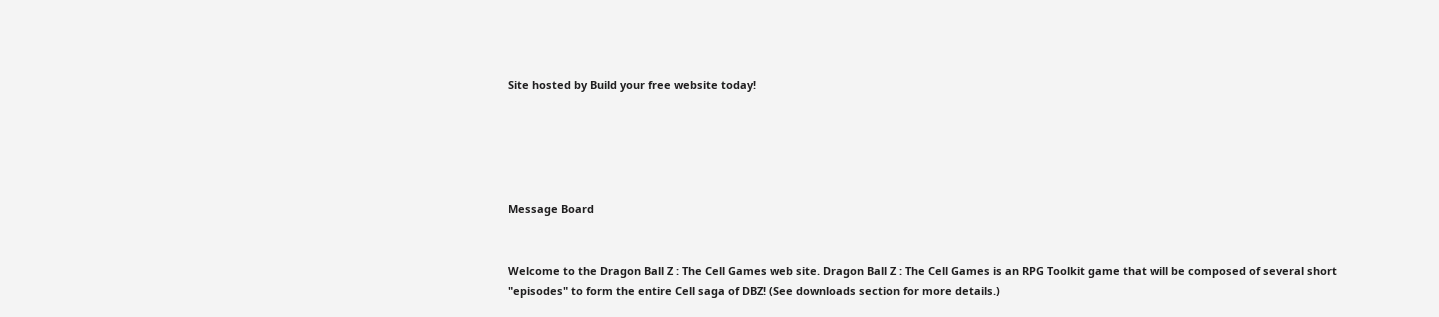Site hosted by Build your free website today!





Message Board


Welcome to the Dragon Ball Z : The Cell Games web site. Dragon Ball Z : The Cell Games is an RPG Toolkit game that will be composed of several short "episodes" to form the entire Cell saga of DBZ! (See downloads section for more details.)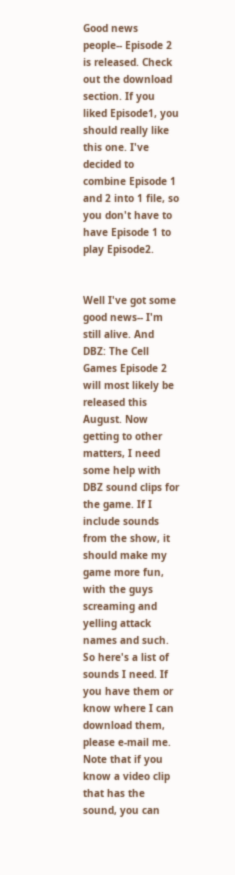Good news people-- Episode 2 is released. Check out the download section. If you liked Episode1, you should really like this one. I've decided to combine Episode 1 and 2 into 1 file, so you don't have to have Episode 1 to play Episode2.


Well I've got some good news-- I'm still alive. And DBZ: The Cell Games Episode 2 will most likely be released this August. Now getting to other matters, I need some help with DBZ sound clips for the game. If I include sounds from the show, it should make my game more fun, with the guys screaming and yelling attack names and such. So here's a list of sounds I need. If you have them or know where I can download them, please e-mail me. Note that if you know a video clip that has the sound, you can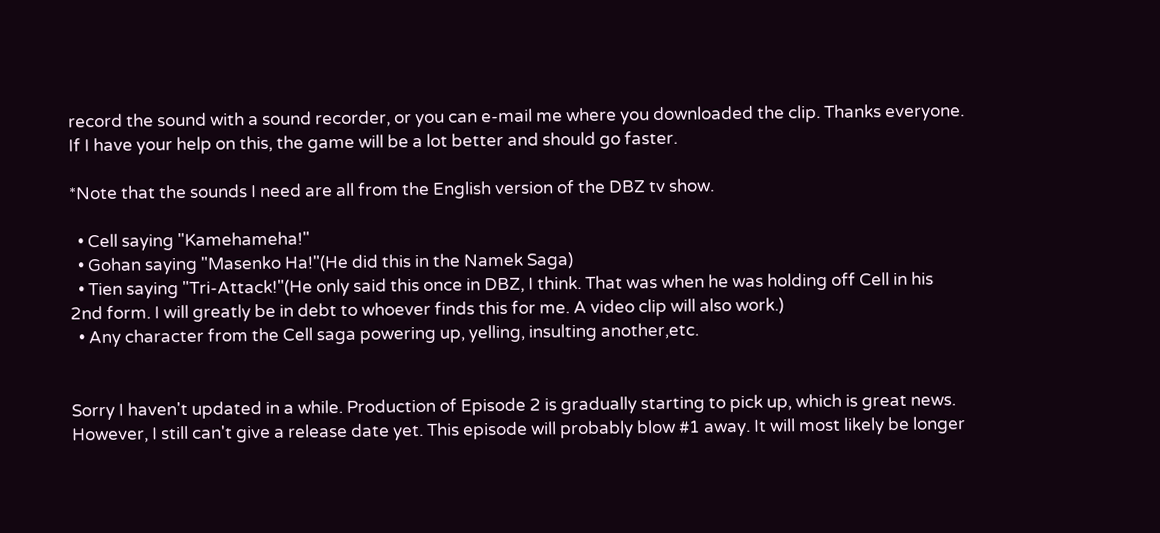record the sound with a sound recorder, or you can e-mail me where you downloaded the clip. Thanks everyone. If I have your help on this, the game will be a lot better and should go faster.

*Note that the sounds I need are all from the English version of the DBZ tv show.

  • Cell saying "Kamehameha!"
  • Gohan saying "Masenko Ha!"(He did this in the Namek Saga)
  • Tien saying "Tri-Attack!"(He only said this once in DBZ, I think. That was when he was holding off Cell in his 2nd form. I will greatly be in debt to whoever finds this for me. A video clip will also work.)
  • Any character from the Cell saga powering up, yelling, insulting another,etc.


Sorry I haven't updated in a while. Production of Episode 2 is gradually starting to pick up, which is great news. However, I still can't give a release date yet. This episode will probably blow #1 away. It will most likely be longer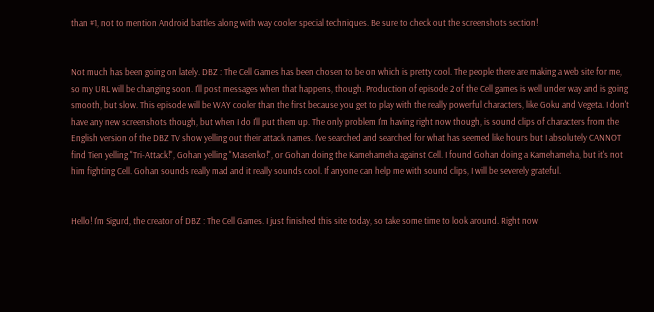than #1, not to mention Android battles along with way cooler special techniques. Be sure to check out the screenshots section!


Not much has been going on lately. DBZ : The Cell Games has been chosen to be on which is pretty cool. The people there are making a web site for me, so my URL will be changing soon. I'll post messages when that happens, though. Production of episode 2 of the Cell games is well under way and is going smooth, but slow. This episode will be WAY cooler than the first because you get to play with the really powerful characters, like Goku and Vegeta. I don't have any new screenshots though, but when I do I'll put them up. The only problem I'm having right now though, is sound clips of characters from the English version of the DBZ TV show yelling out their attack names. I've searched and searched for what has seemed like hours but I absolutely CANNOT find Tien yelling "Tri-Attack!", Gohan yelling "Masenko!", or Gohan doing the Kamehameha against Cell. I found Gohan doing a Kamehameha, but it's not him fighting Cell. Gohan sounds really mad and it really sounds cool. If anyone can help me with sound clips, I will be severely grateful.


Hello! I'm Sigurd, the creator of DBZ : The Cell Games. I just finished this site today, so take some time to look around. Right now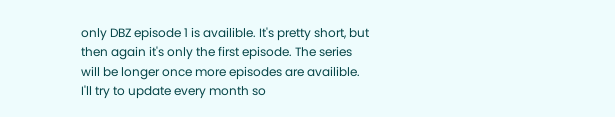only DBZ episode 1 is availible. It's pretty short, but then again it's only the first episode. The series will be longer once more episodes are availible. I'll try to update every month so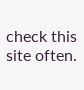check this site often.